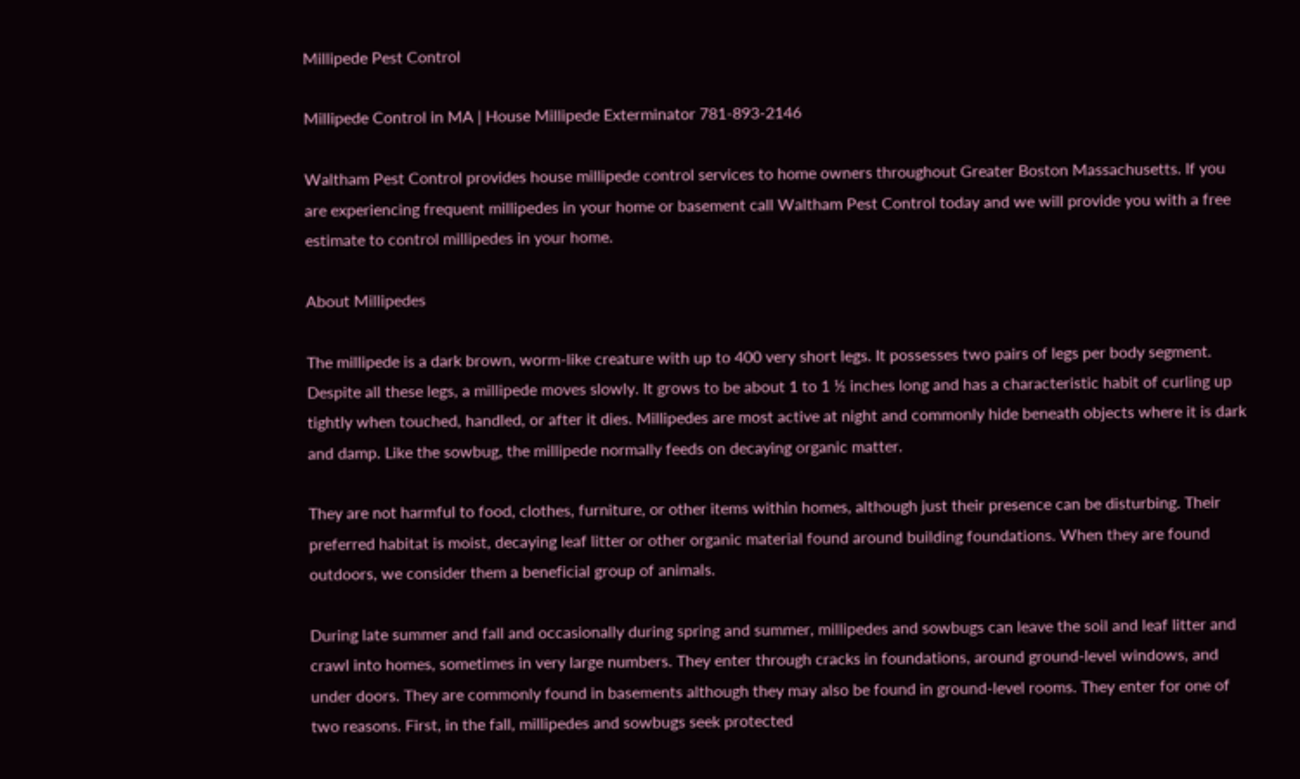Millipede Pest Control

Millipede Control in MA | House Millipede Exterminator 781-893-2146

Waltham Pest Control provides house millipede control services to home owners throughout Greater Boston Massachusetts. If you are experiencing frequent millipedes in your home or basement call Waltham Pest Control today and we will provide you with a free estimate to control millipedes in your home.

About Millipedes

The millipede is a dark brown, worm-like creature with up to 400 very short legs. It possesses two pairs of legs per body segment. Despite all these legs, a millipede moves slowly. It grows to be about 1 to 1 ½ inches long and has a characteristic habit of curling up tightly when touched, handled, or after it dies. Millipedes are most active at night and commonly hide beneath objects where it is dark and damp. Like the sowbug, the millipede normally feeds on decaying organic matter.

They are not harmful to food, clothes, furniture, or other items within homes, although just their presence can be disturbing. Their preferred habitat is moist, decaying leaf litter or other organic material found around building foundations. When they are found outdoors, we consider them a beneficial group of animals.

During late summer and fall and occasionally during spring and summer, millipedes and sowbugs can leave the soil and leaf litter and crawl into homes, sometimes in very large numbers. They enter through cracks in foundations, around ground-level windows, and under doors. They are commonly found in basements although they may also be found in ground-level rooms. They enter for one of two reasons. First, in the fall, millipedes and sowbugs seek protected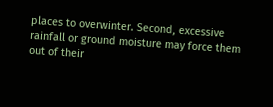places to overwinter. Second, excessive rainfall or ground moisture may force them out of their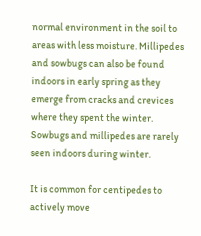normal environment in the soil to areas with less moisture. Millipedes and sowbugs can also be found indoors in early spring as they emerge from cracks and crevices where they spent the winter. Sowbugs and millipedes are rarely seen indoors during winter.

It is common for centipedes to actively move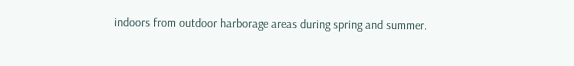indoors from outdoor harborage areas during spring and summer.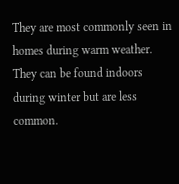They are most commonly seen in homes during warm weather. They can be found indoors during winter but are less common.